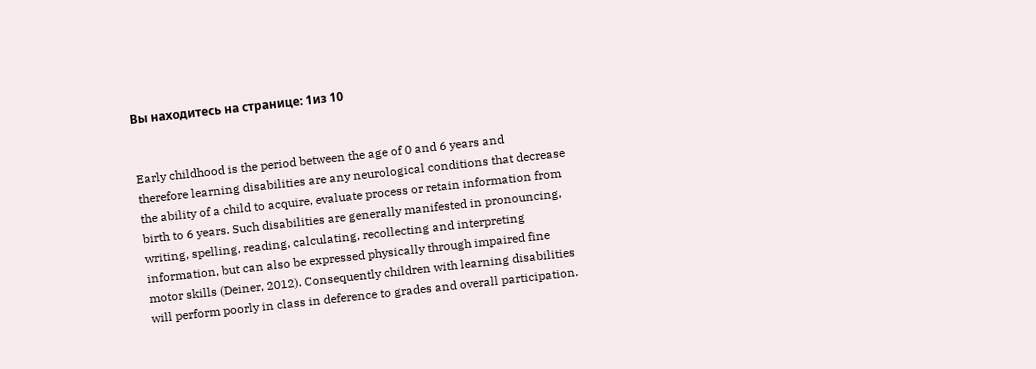Вы находитесь на странице: 1из 10


Early childhood is the period between the age of 0 and 6 years and
therefore learning disabilities are any neurological conditions that decrease
the ability of a child to acquire, evaluate process or retain information from
birth to 6 years. Such disabilities are generally manifested in pronouncing,
writing, spelling, reading, calculating, recollecting and interpreting
information, but can also be expressed physically through impaired fine
motor skills (Deiner, 2012). Consequently children with learning disabilities
will perform poorly in class in deference to grades and overall participation.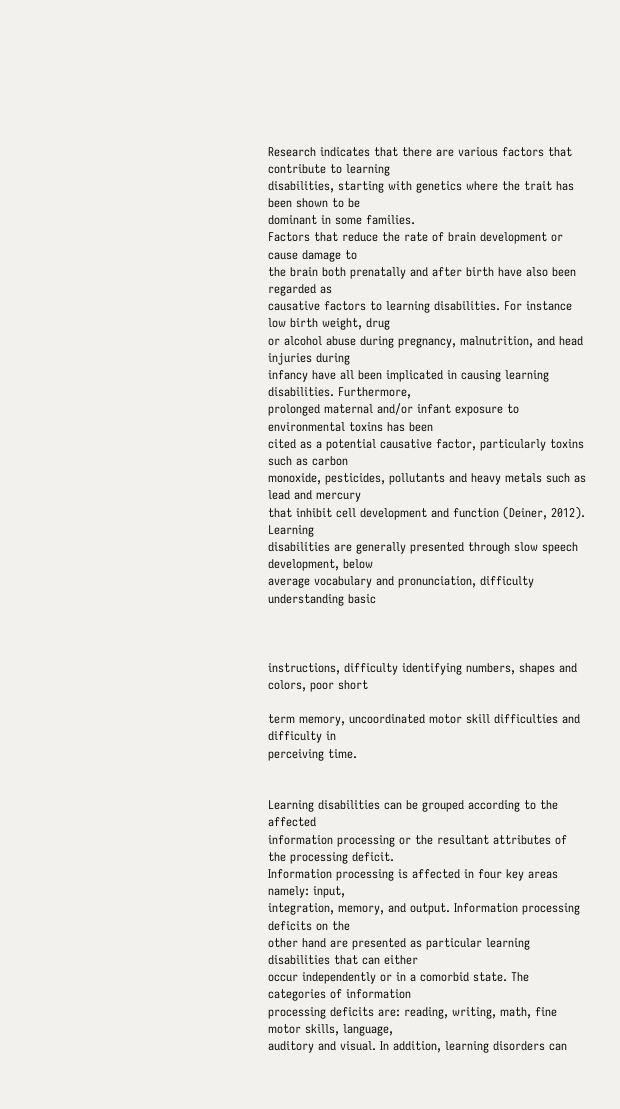Research indicates that there are various factors that contribute to learning
disabilities, starting with genetics where the trait has been shown to be
dominant in some families.
Factors that reduce the rate of brain development or cause damage to
the brain both prenatally and after birth have also been regarded as
causative factors to learning disabilities. For instance low birth weight, drug
or alcohol abuse during pregnancy, malnutrition, and head injuries during
infancy have all been implicated in causing learning disabilities. Furthermore,
prolonged maternal and/or infant exposure to environmental toxins has been
cited as a potential causative factor, particularly toxins such as carbon
monoxide, pesticides, pollutants and heavy metals such as lead and mercury
that inhibit cell development and function (Deiner, 2012). Learning
disabilities are generally presented through slow speech development, below
average vocabulary and pronunciation, difficulty understanding basic



instructions, difficulty identifying numbers, shapes and colors, poor short

term memory, uncoordinated motor skill difficulties and difficulty in
perceiving time.


Learning disabilities can be grouped according to the affected
information processing or the resultant attributes of the processing deficit.
Information processing is affected in four key areas namely: input,
integration, memory, and output. Information processing deficits on the
other hand are presented as particular learning disabilities that can either
occur independently or in a comorbid state. The categories of information
processing deficits are: reading, writing, math, fine motor skills, language,
auditory and visual. In addition, learning disorders can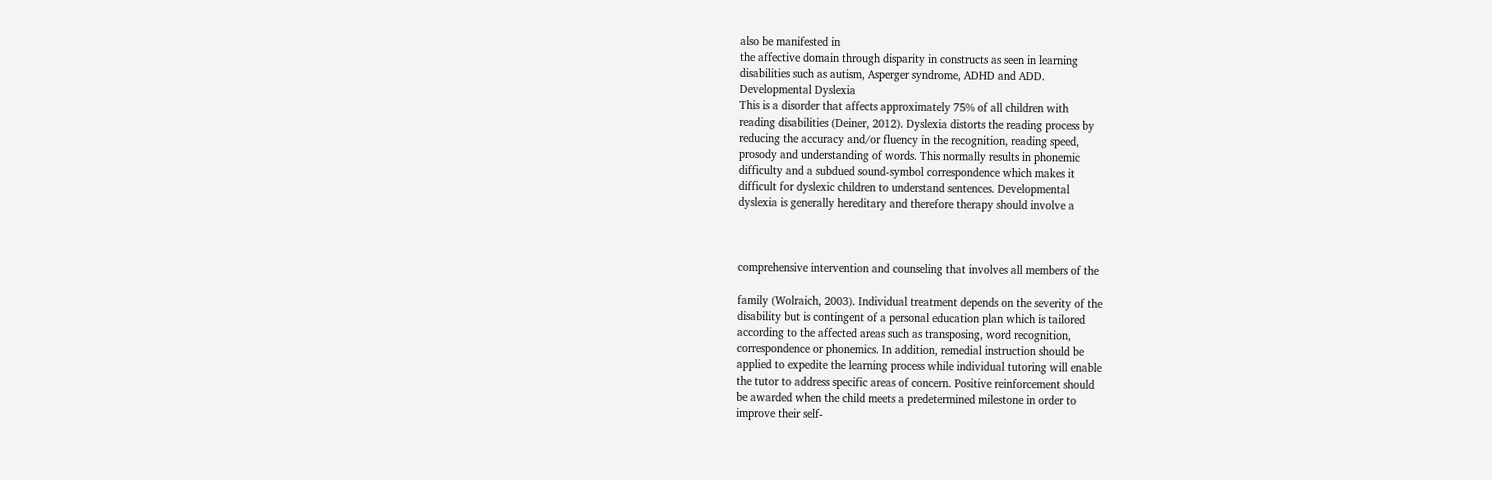also be manifested in
the affective domain through disparity in constructs as seen in learning
disabilities such as autism, Asperger syndrome, ADHD and ADD.
Developmental Dyslexia
This is a disorder that affects approximately 75% of all children with
reading disabilities (Deiner, 2012). Dyslexia distorts the reading process by
reducing the accuracy and/or fluency in the recognition, reading speed,
prosody and understanding of words. This normally results in phonemic
difficulty and a subdued sound-symbol correspondence which makes it
difficult for dyslexic children to understand sentences. Developmental
dyslexia is generally hereditary and therefore therapy should involve a



comprehensive intervention and counseling that involves all members of the

family (Wolraich, 2003). Individual treatment depends on the severity of the
disability but is contingent of a personal education plan which is tailored
according to the affected areas such as transposing, word recognition,
correspondence or phonemics. In addition, remedial instruction should be
applied to expedite the learning process while individual tutoring will enable
the tutor to address specific areas of concern. Positive reinforcement should
be awarded when the child meets a predetermined milestone in order to
improve their self-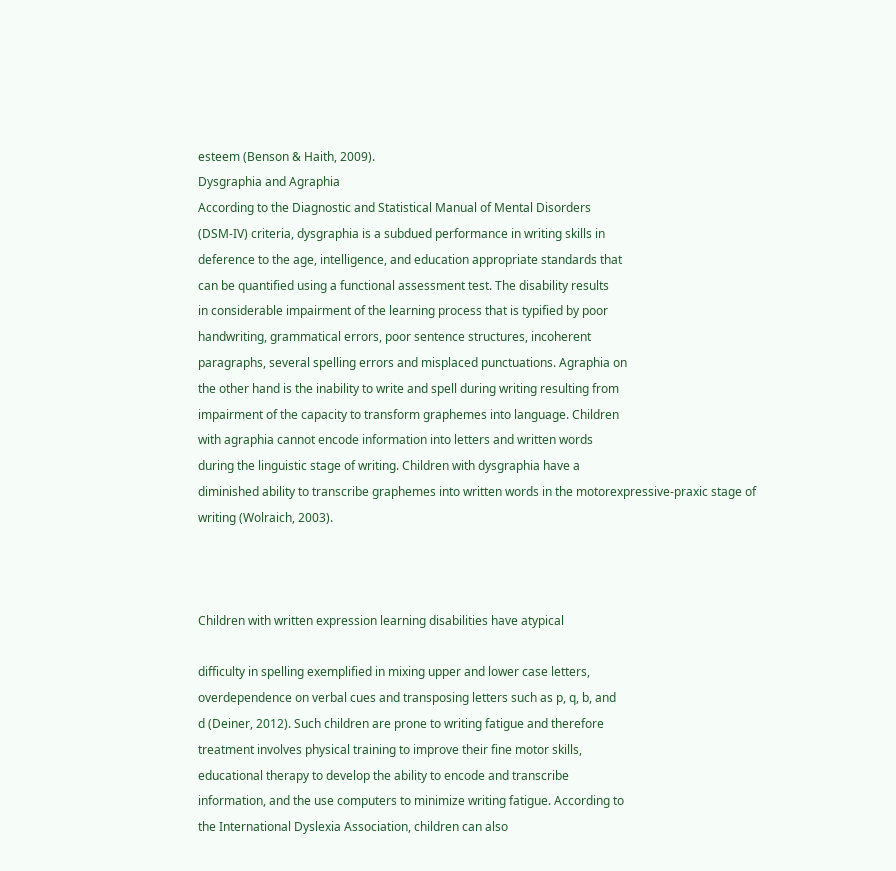esteem (Benson & Haith, 2009).
Dysgraphia and Agraphia
According to the Diagnostic and Statistical Manual of Mental Disorders
(DSM-IV) criteria, dysgraphia is a subdued performance in writing skills in
deference to the age, intelligence, and education appropriate standards that
can be quantified using a functional assessment test. The disability results
in considerable impairment of the learning process that is typified by poor
handwriting, grammatical errors, poor sentence structures, incoherent
paragraphs, several spelling errors and misplaced punctuations. Agraphia on
the other hand is the inability to write and spell during writing resulting from
impairment of the capacity to transform graphemes into language. Children
with agraphia cannot encode information into letters and written words
during the linguistic stage of writing. Children with dysgraphia have a
diminished ability to transcribe graphemes into written words in the motorexpressive-praxic stage of writing (Wolraich, 2003).



Children with written expression learning disabilities have atypical

difficulty in spelling exemplified in mixing upper and lower case letters,
overdependence on verbal cues and transposing letters such as p, q, b, and
d (Deiner, 2012). Such children are prone to writing fatigue and therefore
treatment involves physical training to improve their fine motor skills,
educational therapy to develop the ability to encode and transcribe
information, and the use computers to minimize writing fatigue. According to
the International Dyslexia Association, children can also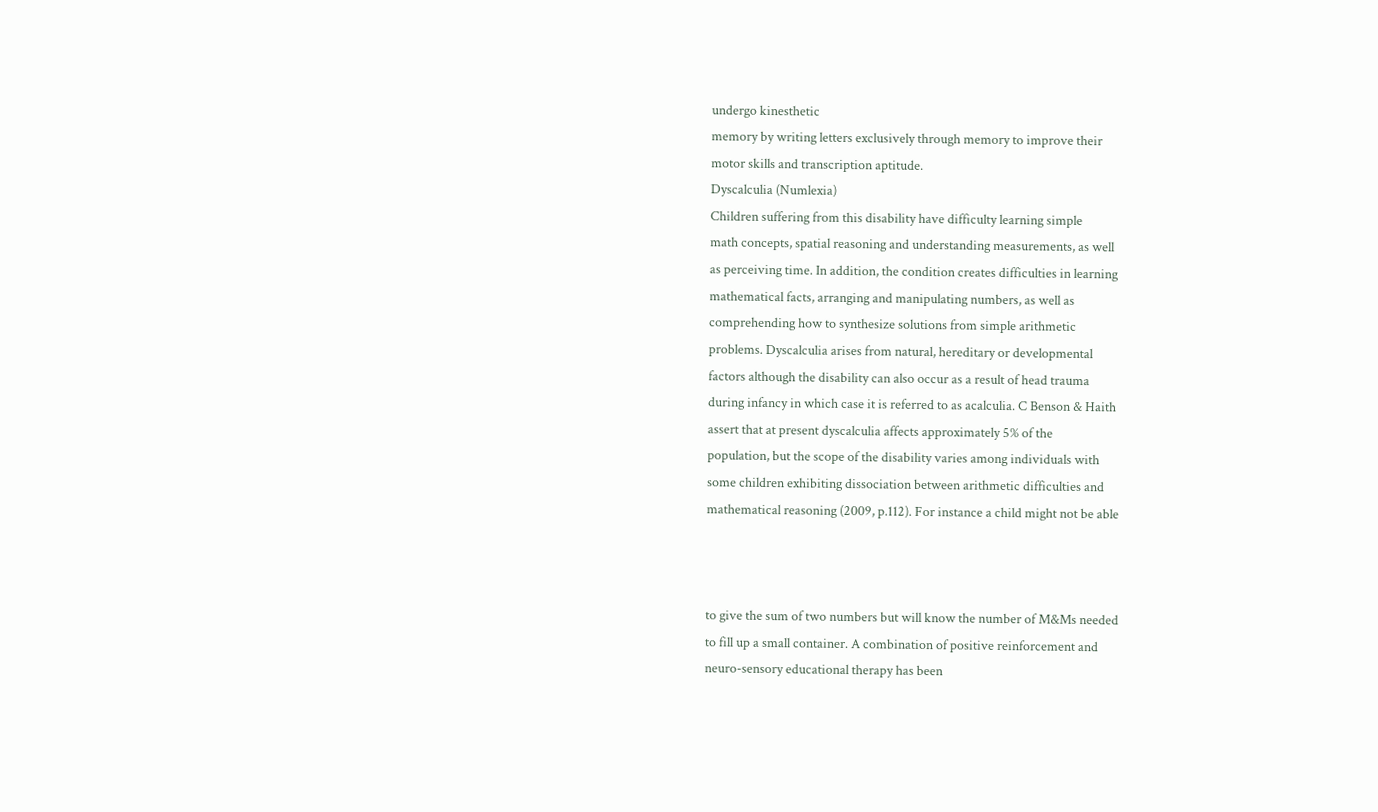undergo kinesthetic
memory by writing letters exclusively through memory to improve their
motor skills and transcription aptitude.
Dyscalculia (Numlexia)
Children suffering from this disability have difficulty learning simple
math concepts, spatial reasoning and understanding measurements, as well
as perceiving time. In addition, the condition creates difficulties in learning
mathematical facts, arranging and manipulating numbers, as well as
comprehending how to synthesize solutions from simple arithmetic
problems. Dyscalculia arises from natural, hereditary or developmental
factors although the disability can also occur as a result of head trauma
during infancy in which case it is referred to as acalculia. C Benson & Haith
assert that at present dyscalculia affects approximately 5% of the
population, but the scope of the disability varies among individuals with
some children exhibiting dissociation between arithmetic difficulties and
mathematical reasoning (2009, p.112). For instance a child might not be able



to give the sum of two numbers but will know the number of M&Ms needed
to fill up a small container. A combination of positive reinforcement and
neuro-sensory educational therapy has been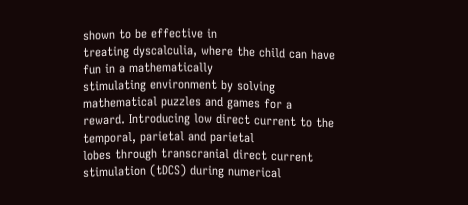shown to be effective in
treating dyscalculia, where the child can have fun in a mathematically
stimulating environment by solving mathematical puzzles and games for a
reward. Introducing low direct current to the temporal, parietal and parietal
lobes through transcranial direct current stimulation (tDCS) during numerical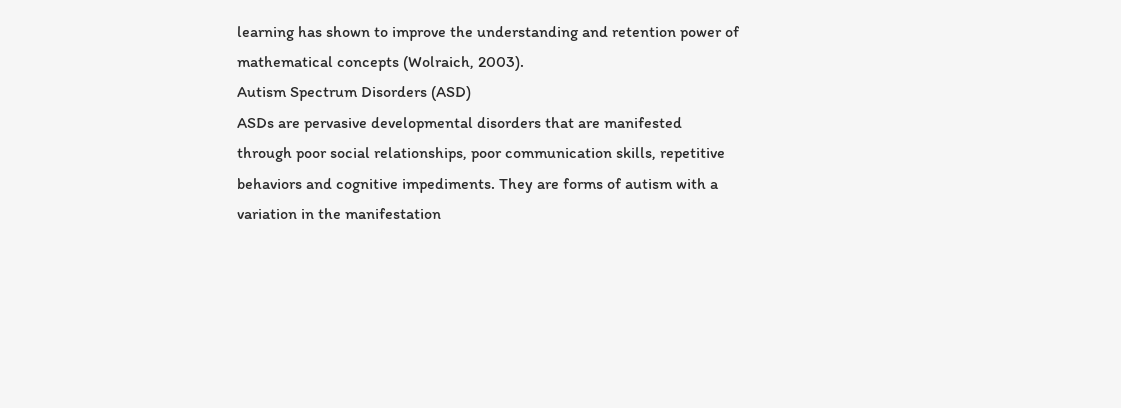learning has shown to improve the understanding and retention power of
mathematical concepts (Wolraich, 2003).
Autism Spectrum Disorders (ASD)
ASDs are pervasive developmental disorders that are manifested
through poor social relationships, poor communication skills, repetitive
behaviors and cognitive impediments. They are forms of autism with a
variation in the manifestation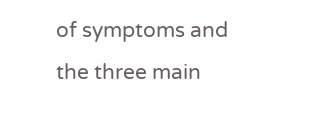of symptoms and the three main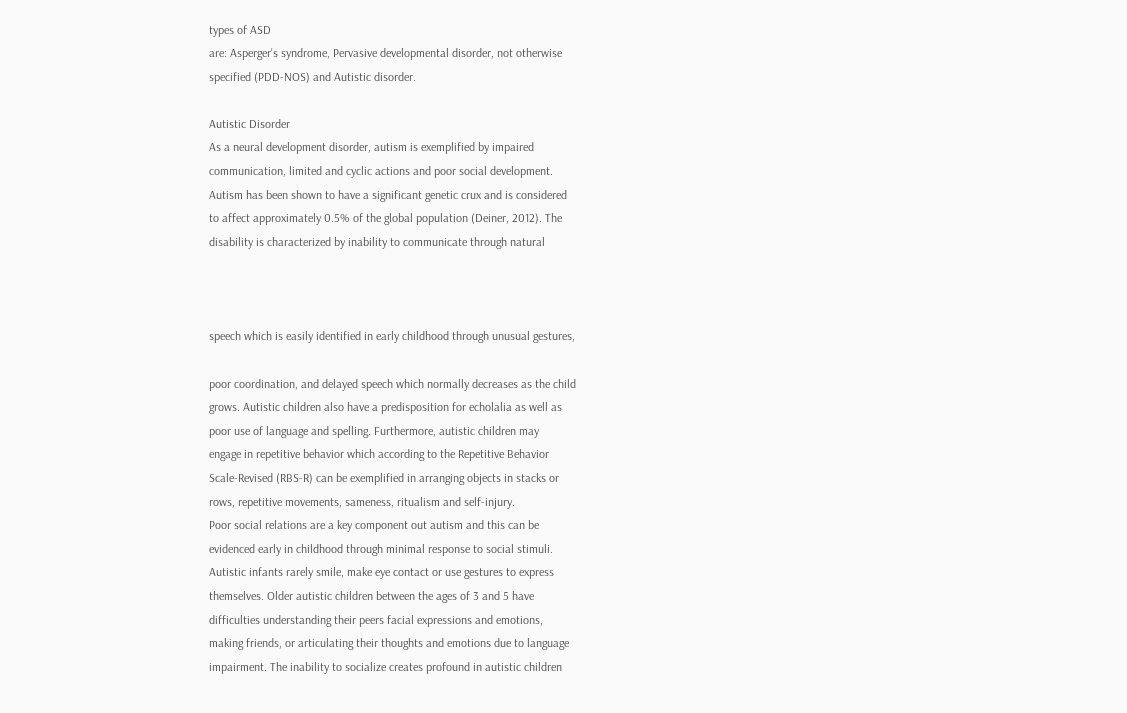types of ASD
are: Asperger's syndrome, Pervasive developmental disorder, not otherwise
specified (PDD-NOS) and Autistic disorder.

Autistic Disorder
As a neural development disorder, autism is exemplified by impaired
communication, limited and cyclic actions and poor social development.
Autism has been shown to have a significant genetic crux and is considered
to affect approximately 0.5% of the global population (Deiner, 2012). The
disability is characterized by inability to communicate through natural



speech which is easily identified in early childhood through unusual gestures,

poor coordination, and delayed speech which normally decreases as the child
grows. Autistic children also have a predisposition for echolalia as well as
poor use of language and spelling. Furthermore, autistic children may
engage in repetitive behavior which according to the Repetitive Behavior
Scale-Revised (RBS-R) can be exemplified in arranging objects in stacks or
rows, repetitive movements, sameness, ritualism and self-injury.
Poor social relations are a key component out autism and this can be
evidenced early in childhood through minimal response to social stimuli.
Autistic infants rarely smile, make eye contact or use gestures to express
themselves. Older autistic children between the ages of 3 and 5 have
difficulties understanding their peers facial expressions and emotions,
making friends, or articulating their thoughts and emotions due to language
impairment. The inability to socialize creates profound in autistic children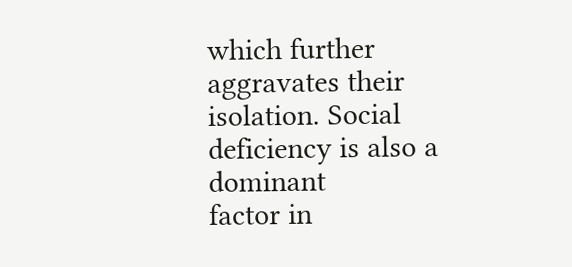which further aggravates their isolation. Social deficiency is also a dominant
factor in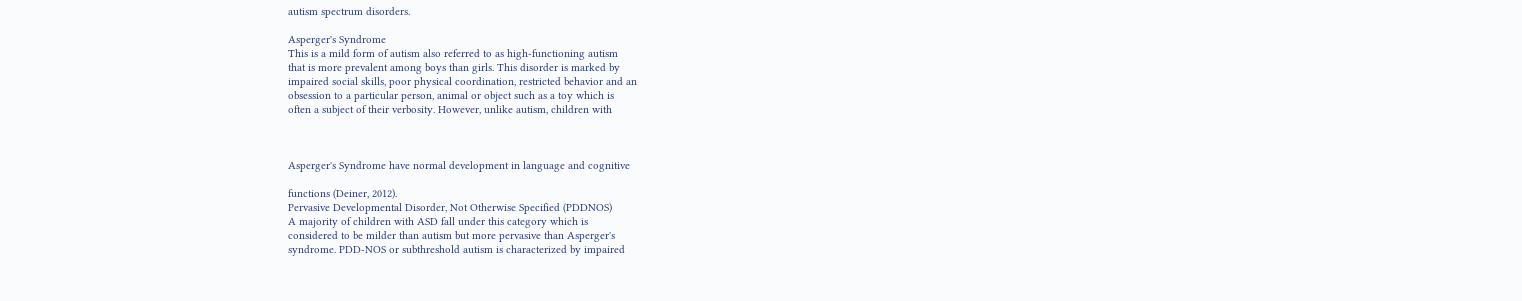autism spectrum disorders.

Asperger's Syndrome
This is a mild form of autism also referred to as high-functioning autism
that is more prevalent among boys than girls. This disorder is marked by
impaired social skills, poor physical coordination, restricted behavior and an
obsession to a particular person, animal or object such as a toy which is
often a subject of their verbosity. However, unlike autism, children with



Asperger's Syndrome have normal development in language and cognitive

functions (Deiner, 2012).
Pervasive Developmental Disorder, Not Otherwise Specified (PDDNOS)
A majority of children with ASD fall under this category which is
considered to be milder than autism but more pervasive than Asperger's
syndrome. PDD-NOS or subthreshold autism is characterized by impaired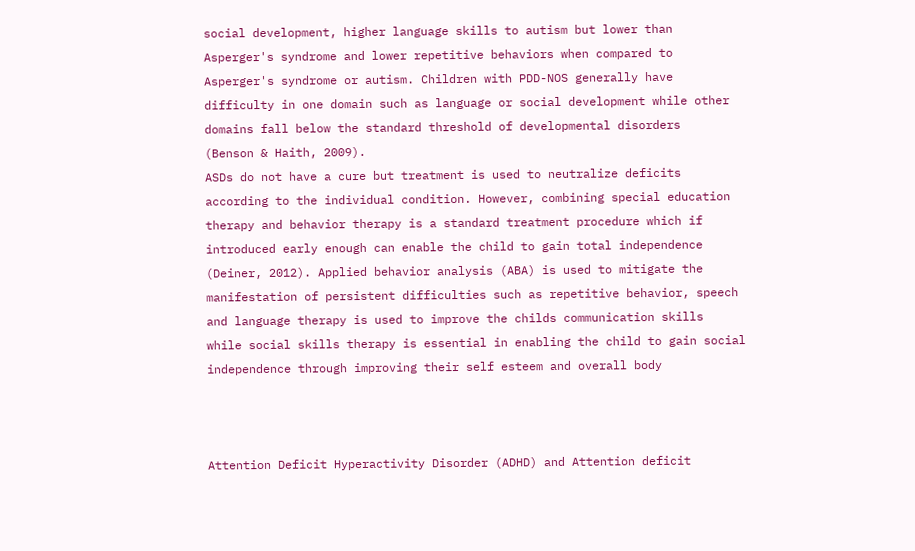social development, higher language skills to autism but lower than
Asperger's syndrome and lower repetitive behaviors when compared to
Asperger's syndrome or autism. Children with PDD-NOS generally have
difficulty in one domain such as language or social development while other
domains fall below the standard threshold of developmental disorders
(Benson & Haith, 2009).
ASDs do not have a cure but treatment is used to neutralize deficits
according to the individual condition. However, combining special education
therapy and behavior therapy is a standard treatment procedure which if
introduced early enough can enable the child to gain total independence
(Deiner, 2012). Applied behavior analysis (ABA) is used to mitigate the
manifestation of persistent difficulties such as repetitive behavior, speech
and language therapy is used to improve the childs communication skills
while social skills therapy is essential in enabling the child to gain social
independence through improving their self esteem and overall body



Attention Deficit Hyperactivity Disorder (ADHD) and Attention deficit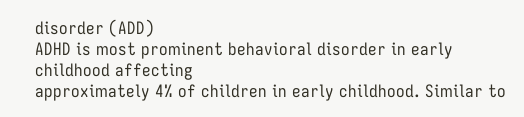disorder (ADD)
ADHD is most prominent behavioral disorder in early childhood affecting
approximately 4% of children in early childhood. Similar to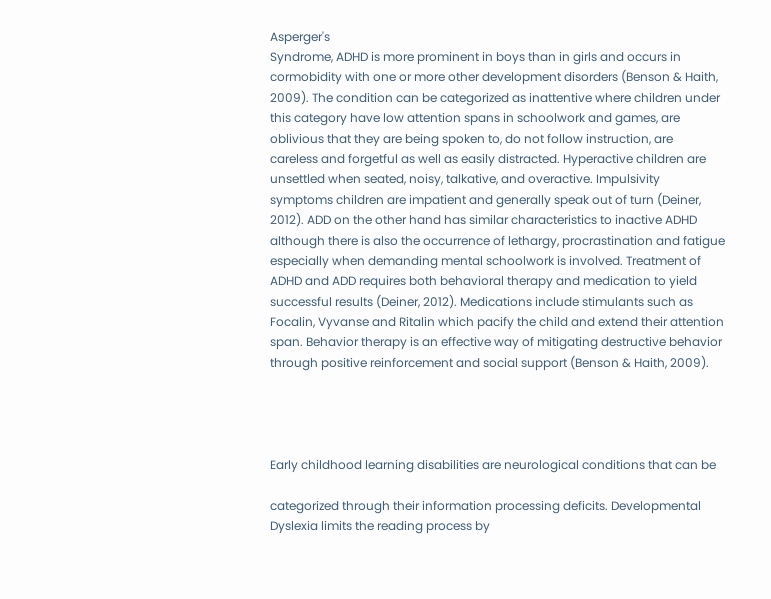Asperger's
Syndrome, ADHD is more prominent in boys than in girls and occurs in
cormobidity with one or more other development disorders (Benson & Haith,
2009). The condition can be categorized as inattentive where children under
this category have low attention spans in schoolwork and games, are
oblivious that they are being spoken to, do not follow instruction, are
careless and forgetful as well as easily distracted. Hyperactive children are
unsettled when seated, noisy, talkative, and overactive. Impulsivity
symptoms children are impatient and generally speak out of turn (Deiner,
2012). ADD on the other hand has similar characteristics to inactive ADHD
although there is also the occurrence of lethargy, procrastination and fatigue
especially when demanding mental schoolwork is involved. Treatment of
ADHD and ADD requires both behavioral therapy and medication to yield
successful results (Deiner, 2012). Medications include stimulants such as
Focalin, Vyvanse and Ritalin which pacify the child and extend their attention
span. Behavior therapy is an effective way of mitigating destructive behavior
through positive reinforcement and social support (Benson & Haith, 2009).




Early childhood learning disabilities are neurological conditions that can be

categorized through their information processing deficits. Developmental
Dyslexia limits the reading process by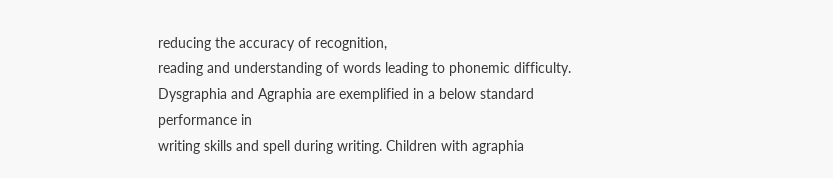reducing the accuracy of recognition,
reading and understanding of words leading to phonemic difficulty.
Dysgraphia and Agraphia are exemplified in a below standard performance in
writing skills and spell during writing. Children with agraphia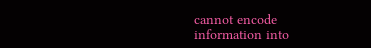cannot encode
information into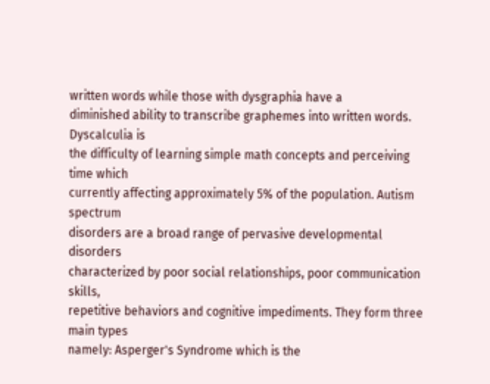written words while those with dysgraphia have a
diminished ability to transcribe graphemes into written words. Dyscalculia is
the difficulty of learning simple math concepts and perceiving time which
currently affecting approximately 5% of the population. Autism spectrum
disorders are a broad range of pervasive developmental disorders
characterized by poor social relationships, poor communication skills,
repetitive behaviors and cognitive impediments. They form three main types
namely: Asperger's Syndrome which is the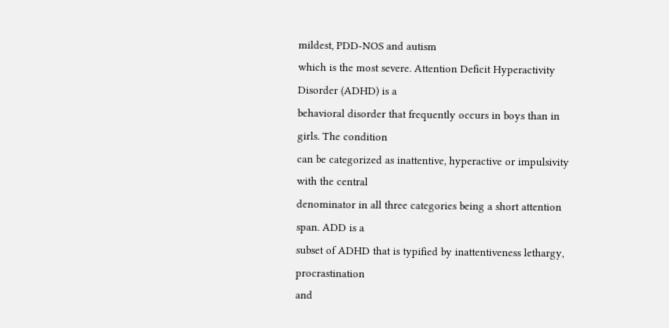mildest, PDD-NOS and autism
which is the most severe. Attention Deficit Hyperactivity Disorder (ADHD) is a
behavioral disorder that frequently occurs in boys than in girls. The condition
can be categorized as inattentive, hyperactive or impulsivity with the central
denominator in all three categories being a short attention span. ADD is a
subset of ADHD that is typified by inattentiveness lethargy, procrastination
and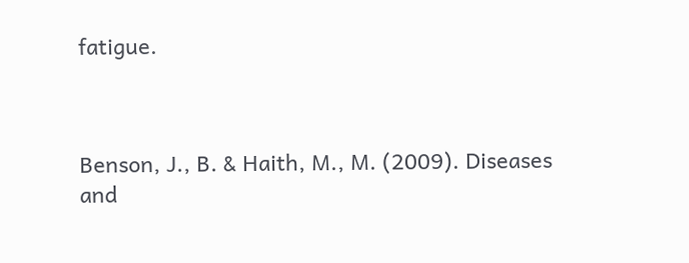fatigue.



Benson, J., B. & Haith, M., M. (2009). Diseases and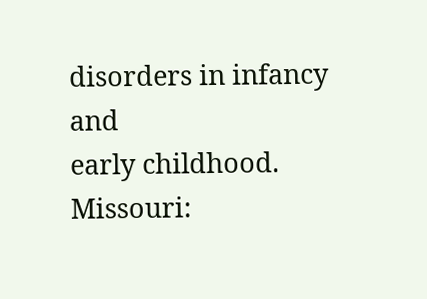disorders in infancy and
early childhood. Missouri: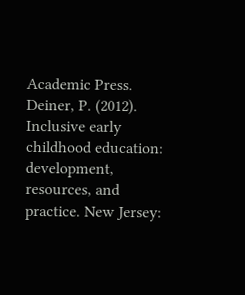Academic Press.
Deiner, P. (2012). Inclusive early childhood education: development,
resources, and practice. New Jersey: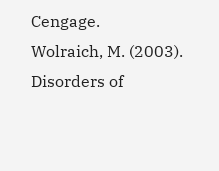Cengage.
Wolraich, M. (2003). Disorders of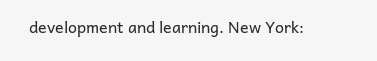development and learning. New York: